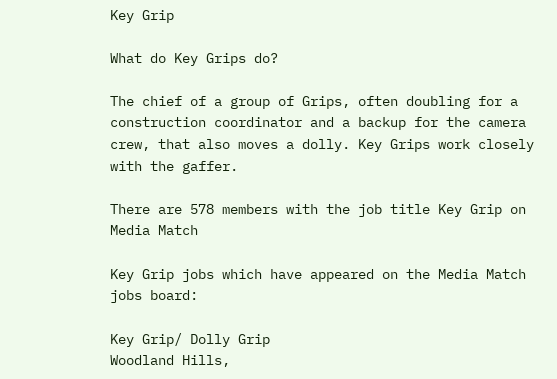Key Grip

What do Key Grips do?

The chief of a group of Grips, often doubling for a construction coordinator and a backup for the camera crew, that also moves a dolly. Key Grips work closely with the gaffer.

There are 578 members with the job title Key Grip on Media Match

Key Grip jobs which have appeared on the Media Match jobs board:

Key Grip/ Dolly Grip
Woodland Hills,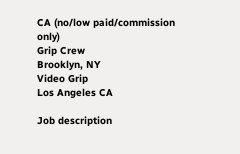CA (no/low paid/commission only)
Grip Crew
Brooklyn, NY
Video Grip
Los Angeles CA

Job description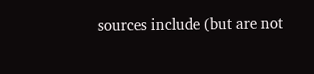sources include (but are not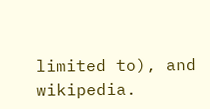limited to), and wikipedia.